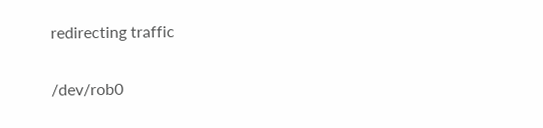redirecting traffic

/dev/rob0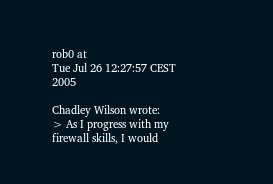rob0 at
Tue Jul 26 12:27:57 CEST 2005

Chadley Wilson wrote:
> As I progress with my firewall skills, I would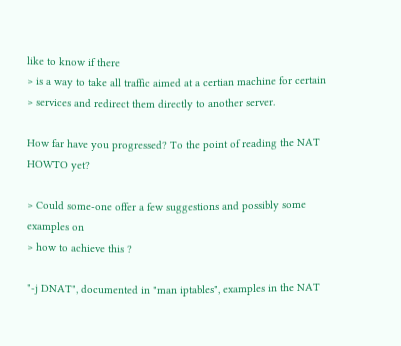like to know if there
> is a way to take all traffic aimed at a certian machine for certain
> services and redirect them directly to another server.

How far have you progressed? To the point of reading the NAT HOWTO yet?

> Could some-one offer a few suggestions and possibly some examples on
> how to achieve this ?

"-j DNAT", documented in "man iptables", examples in the NAT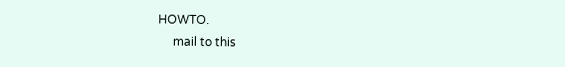HOWTO.
     mail to this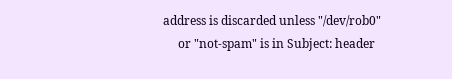address is discarded unless "/dev/rob0"
     or "not-spam" is in Subject: header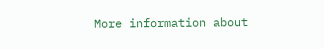More information about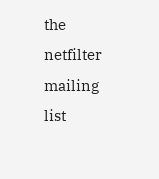the netfilter mailing list